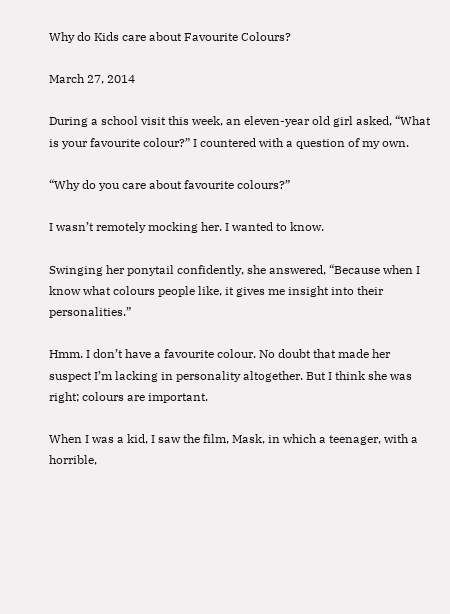Why do Kids care about Favourite Colours?

March 27, 2014

During a school visit this week, an eleven-year old girl asked, “What is your favourite colour?” I countered with a question of my own.

“Why do you care about favourite colours?”

I wasn’t remotely mocking her. I wanted to know.

Swinging her ponytail confidently, she answered, “Because when I know what colours people like, it gives me insight into their personalities.”

Hmm. I don’t have a favourite colour. No doubt that made her suspect I’m lacking in personality altogether. But I think she was right; colours are important.

When I was a kid, I saw the film, Mask, in which a teenager, with a horrible,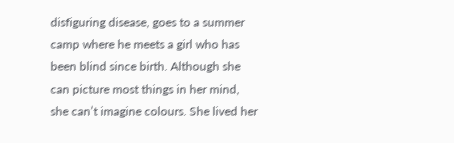disfiguring disease, goes to a summer camp where he meets a girl who has been blind since birth. Although she can picture most things in her mind, she can’t imagine colours. She lived her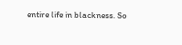entire life in blackness. So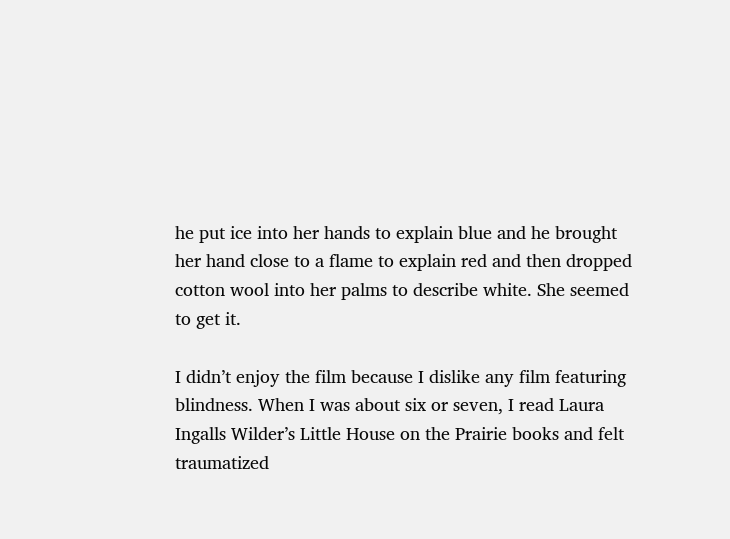he put ice into her hands to explain blue and he brought her hand close to a flame to explain red and then dropped cotton wool into her palms to describe white. She seemed to get it.

I didn’t enjoy the film because I dislike any film featuring blindness. When I was about six or seven, I read Laura Ingalls Wilder’s Little House on the Prairie books and felt traumatized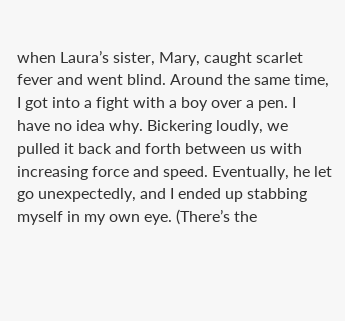when Laura’s sister, Mary, caught scarlet fever and went blind. Around the same time, I got into a fight with a boy over a pen. I have no idea why. Bickering loudly, we pulled it back and forth between us with increasing force and speed. Eventually, he let go unexpectedly, and I ended up stabbing myself in my own eye. (There’s the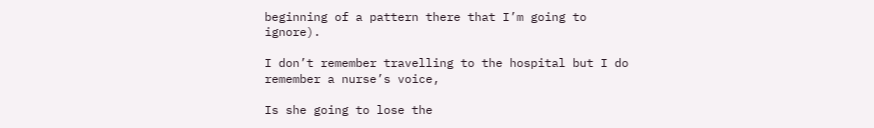beginning of a pattern there that I’m going to ignore).

I don’t remember travelling to the hospital but I do remember a nurse’s voice,

Is she going to lose the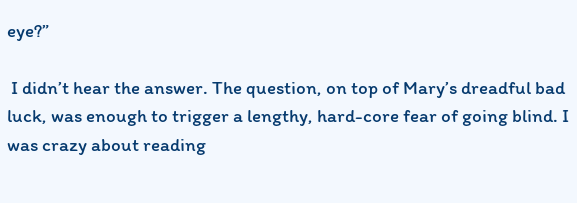eye?”

 I didn’t hear the answer. The question, on top of Mary’s dreadful bad luck, was enough to trigger a lengthy, hard-core fear of going blind. I was crazy about reading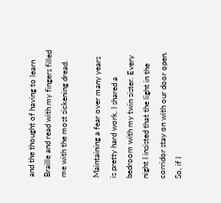and the thought of having to learn Braille and read with my fingers filled me with the most sickening dread.

Maintaining a fear over many years is pretty hard work. I shared a bedroom with my twin sister. Every night I insisted that the light in the corridor stay on with our door open. So, if I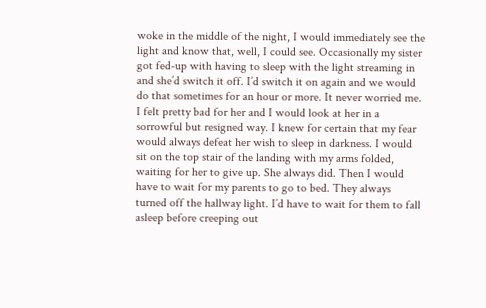woke in the middle of the night, I would immediately see the light and know that, well, I could see. Occasionally my sister got fed-up with having to sleep with the light streaming in and she’d switch it off. I’d switch it on again and we would do that sometimes for an hour or more. It never worried me. I felt pretty bad for her and I would look at her in a sorrowful but resigned way. I knew for certain that my fear would always defeat her wish to sleep in darkness. I would sit on the top stair of the landing with my arms folded, waiting for her to give up. She always did. Then I would have to wait for my parents to go to bed. They always turned off the hallway light. I’d have to wait for them to fall asleep before creeping out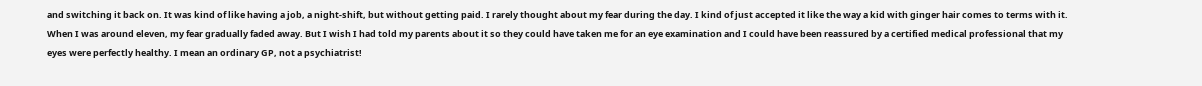and switching it back on. It was kind of like having a job, a night-shift, but without getting paid. I rarely thought about my fear during the day. I kind of just accepted it like the way a kid with ginger hair comes to terms with it. When I was around eleven, my fear gradually faded away. But I wish I had told my parents about it so they could have taken me for an eye examination and I could have been reassured by a certified medical professional that my eyes were perfectly healthy. I mean an ordinary GP, not a psychiatrist!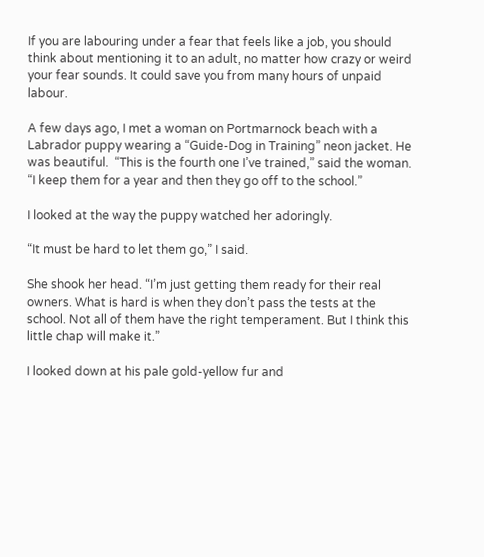If you are labouring under a fear that feels like a job, you should think about mentioning it to an adult, no matter how crazy or weird your fear sounds. It could save you from many hours of unpaid labour.

A few days ago, I met a woman on Portmarnock beach with a Labrador puppy wearing a “Guide-Dog in Training” neon jacket. He was beautiful.  “This is the fourth one I’ve trained,” said the woman. “I keep them for a year and then they go off to the school.”

I looked at the way the puppy watched her adoringly.

“It must be hard to let them go,” I said.

She shook her head. “I’m just getting them ready for their real owners. What is hard is when they don’t pass the tests at the school. Not all of them have the right temperament. But I think this little chap will make it.”

I looked down at his pale gold-yellow fur and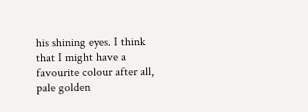his shining eyes. I think that I might have a favourite colour after all, pale golden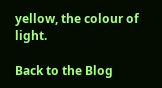yellow, the colour of light.

Back to the Blog